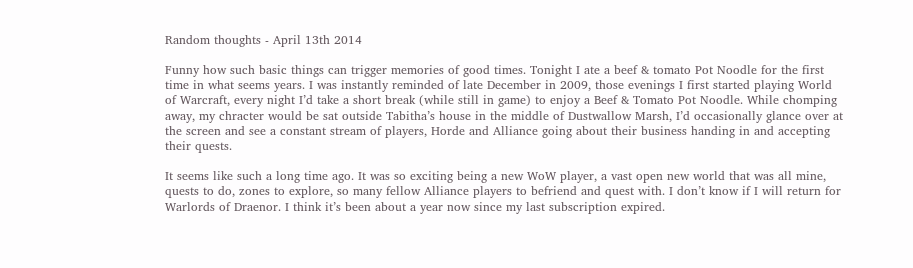Random thoughts - April 13th 2014

Funny how such basic things can trigger memories of good times. Tonight I ate a beef & tomato Pot Noodle for the first time in what seems years. I was instantly reminded of late December in 2009, those evenings I first started playing World of Warcraft, every night I’d take a short break (while still in game) to enjoy a Beef & Tomato Pot Noodle. While chomping away, my chracter would be sat outside Tabitha’s house in the middle of Dustwallow Marsh, I’d occasionally glance over at the screen and see a constant stream of players, Horde and Alliance going about their business handing in and accepting their quests.

It seems like such a long time ago. It was so exciting being a new WoW player, a vast open new world that was all mine, quests to do, zones to explore, so many fellow Alliance players to befriend and quest with. I don’t know if I will return for Warlords of Draenor. I think it’s been about a year now since my last subscription expired.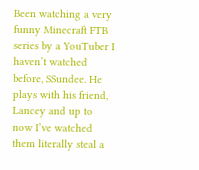Been watching a very funny Minecraft FTB series by a YouTuber I haven’t watched before, SSundee. He plays with his friend, Lancey and up to now I’ve watched them literally steal a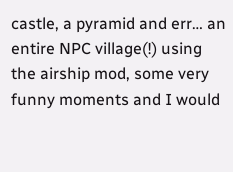castle, a pyramid and err… an entire NPC village(!) using the airship mod, some very funny moments and I would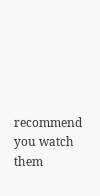recommend you watch them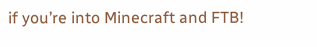if you’re into Minecraft and FTB!